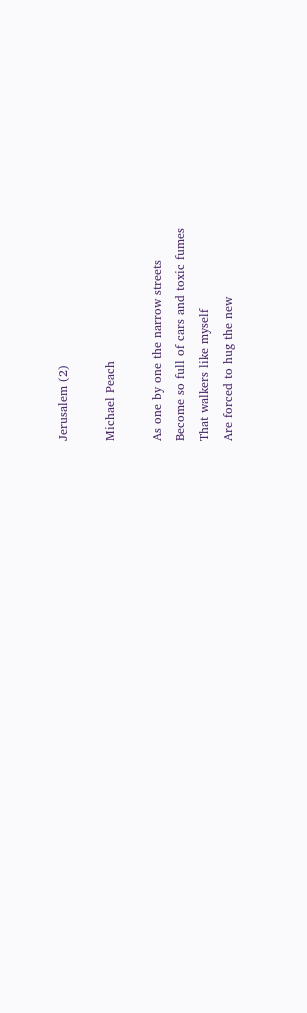Jerusalem (2)

Michael Peach

As one by one the narrow streets
Become so full of cars and toxic fumes
That walkers like myself
Are forced to hug the new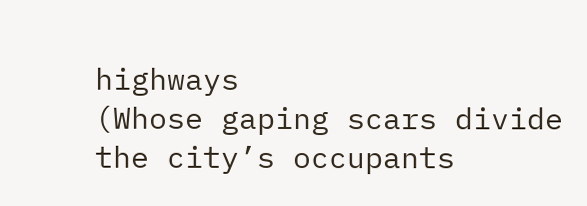highways
(Whose gaping scars divide the city’s occupants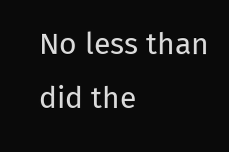No less than did the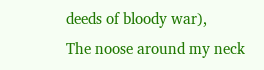deeds of bloody war),
The noose around my neck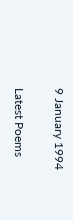9 January 1994

Latest Poems